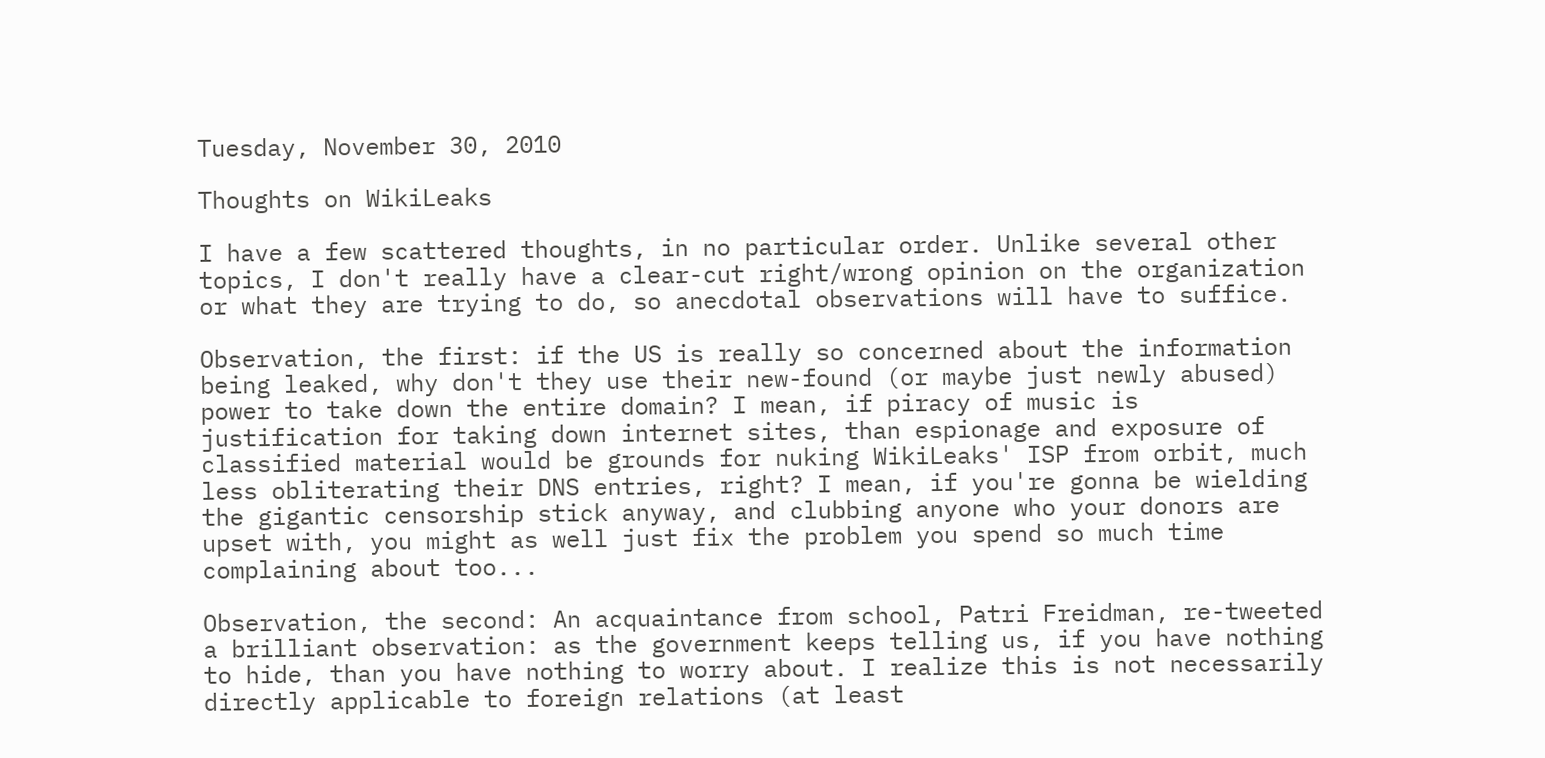Tuesday, November 30, 2010

Thoughts on WikiLeaks

I have a few scattered thoughts, in no particular order. Unlike several other topics, I don't really have a clear-cut right/wrong opinion on the organization or what they are trying to do, so anecdotal observations will have to suffice.

Observation, the first: if the US is really so concerned about the information being leaked, why don't they use their new-found (or maybe just newly abused) power to take down the entire domain? I mean, if piracy of music is justification for taking down internet sites, than espionage and exposure of classified material would be grounds for nuking WikiLeaks' ISP from orbit, much less obliterating their DNS entries, right? I mean, if you're gonna be wielding the gigantic censorship stick anyway, and clubbing anyone who your donors are upset with, you might as well just fix the problem you spend so much time complaining about too...

Observation, the second: An acquaintance from school, Patri Freidman, re-tweeted a brilliant observation: as the government keeps telling us, if you have nothing to hide, than you have nothing to worry about. I realize this is not necessarily directly applicable to foreign relations (at least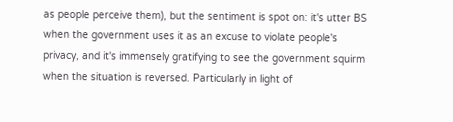as people perceive them), but the sentiment is spot on: it's utter BS when the government uses it as an excuse to violate people's privacy, and it's immensely gratifying to see the government squirm when the situation is reversed. Particularly in light of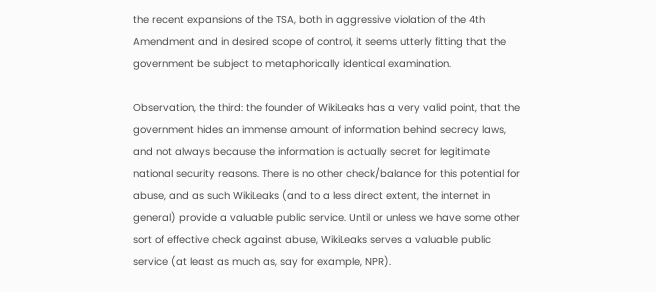the recent expansions of the TSA, both in aggressive violation of the 4th Amendment and in desired scope of control, it seems utterly fitting that the government be subject to metaphorically identical examination.

Observation, the third: the founder of WikiLeaks has a very valid point, that the government hides an immense amount of information behind secrecy laws, and not always because the information is actually secret for legitimate national security reasons. There is no other check/balance for this potential for abuse, and as such WikiLeaks (and to a less direct extent, the internet in general) provide a valuable public service. Until or unless we have some other sort of effective check against abuse, WikiLeaks serves a valuable public service (at least as much as, say for example, NPR).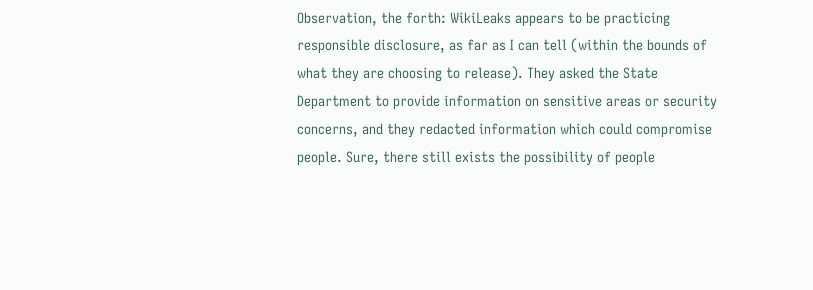Observation, the forth: WikiLeaks appears to be practicing responsible disclosure, as far as I can tell (within the bounds of what they are choosing to release). They asked the State Department to provide information on sensitive areas or security concerns, and they redacted information which could compromise people. Sure, there still exists the possibility of people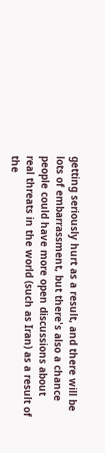getting seriously hurt as a result, and there will be lots of embarrassment, but there's also a chance people could have more open discussions about real threats in the world (such as Iran) as a result of the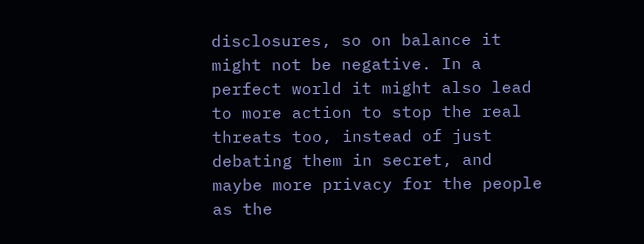disclosures, so on balance it might not be negative. In a perfect world it might also lead to more action to stop the real threats too, instead of just debating them in secret, and maybe more privacy for the people as the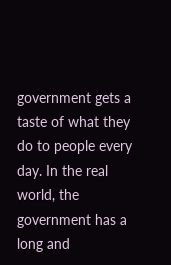government gets a taste of what they do to people every day. In the real world, the government has a long and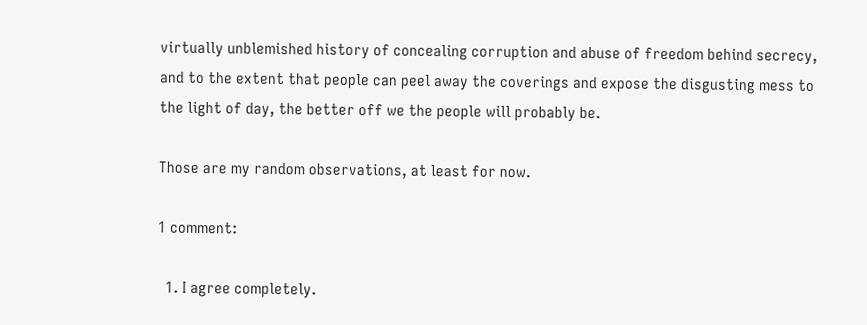virtually unblemished history of concealing corruption and abuse of freedom behind secrecy, and to the extent that people can peel away the coverings and expose the disgusting mess to the light of day, the better off we the people will probably be.

Those are my random observations, at least for now.

1 comment:

  1. I agree completely.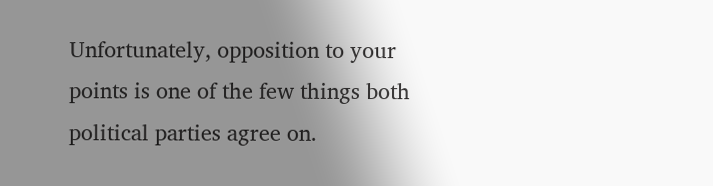Unfortunately, opposition to your points is one of the few things both political parties agree on.